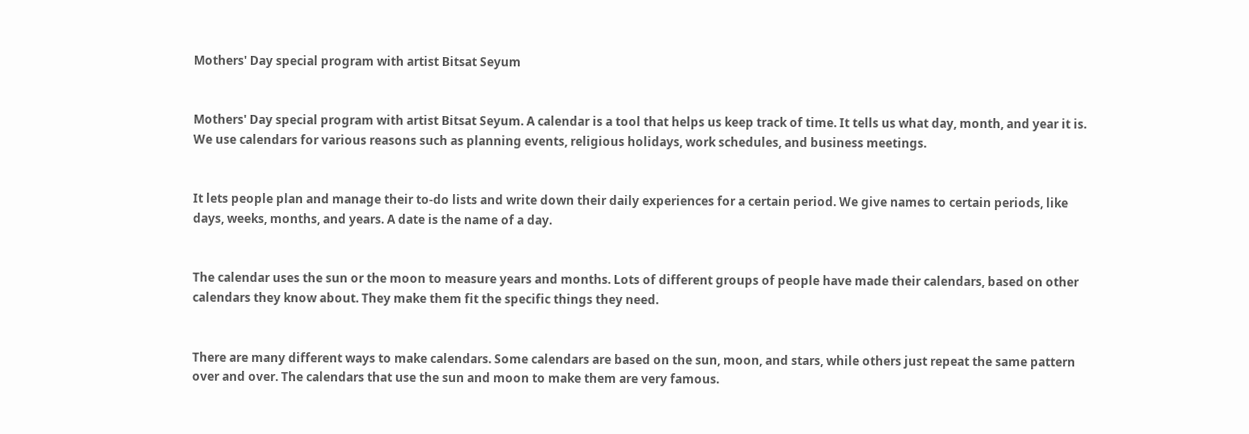Mothers' Day special program with artist Bitsat Seyum


Mothers' Day special program with artist Bitsat Seyum. A calendar is a tool that helps us keep track of time. It tells us what day, month, and year it is. We use calendars for various reasons such as planning events, religious holidays, work schedules, and business meetings.


It lets people plan and manage their to-do lists and write down their daily experiences for a certain period. We give names to certain periods, like days, weeks, months, and years. A date is the name of a day.


The calendar uses the sun or the moon to measure years and months. Lots of different groups of people have made their calendars, based on other calendars they know about. They make them fit the specific things they need.


There are many different ways to make calendars. Some calendars are based on the sun, moon, and stars, while others just repeat the same pattern over and over. The calendars that use the sun and moon to make them are very famous.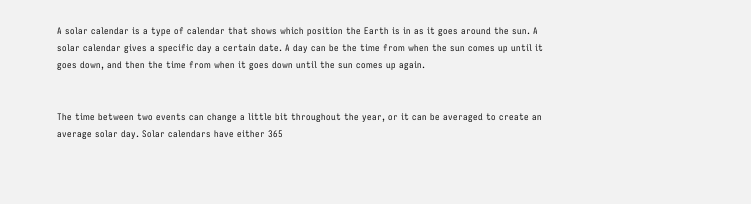A solar calendar is a type of calendar that shows which position the Earth is in as it goes around the sun. A solar calendar gives a specific day a certain date. A day can be the time from when the sun comes up until it goes down, and then the time from when it goes down until the sun comes up again.


The time between two events can change a little bit throughout the year, or it can be averaged to create an average solar day. Solar calendars have either 365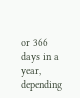or 366 days in a year, depending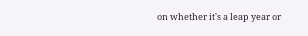on whether it's a leap year or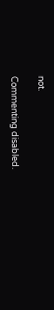not.

Commenting disabled.